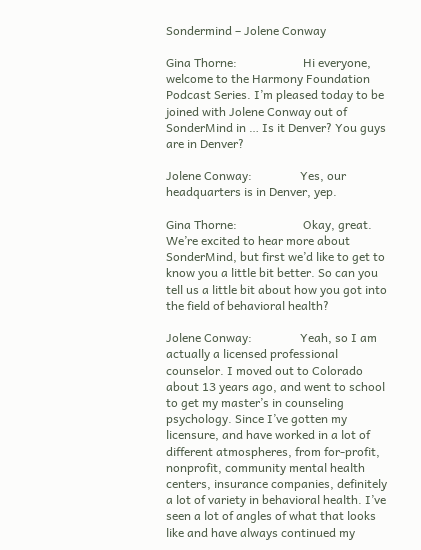Sondermind – Jolene Conway

Gina Thorne:                      Hi everyone, welcome to the Harmony Foundation Podcast Series. I’m pleased today to be joined with Jolene Conway out of SonderMind in … Is it Denver? You guys are in Denver?

Jolene Conway:                Yes, our headquarters is in Denver, yep.

Gina Thorne:                      Okay, great. We’re excited to hear more about SonderMind, but first we’d like to get to know you a little bit better. So can you tell us a little bit about how you got into the field of behavioral health?

Jolene Conway:                Yeah, so I am actually a licensed professional counselor. I moved out to Colorado about 13 years ago, and went to school to get my master’s in counseling psychology. Since I’ve gotten my licensure, and have worked in a lot of different atmospheres, from for-profit, nonprofit, community mental health centers, insurance companies, definitely a lot of variety in behavioral health. I’ve seen a lot of angles of what that looks like and have always continued my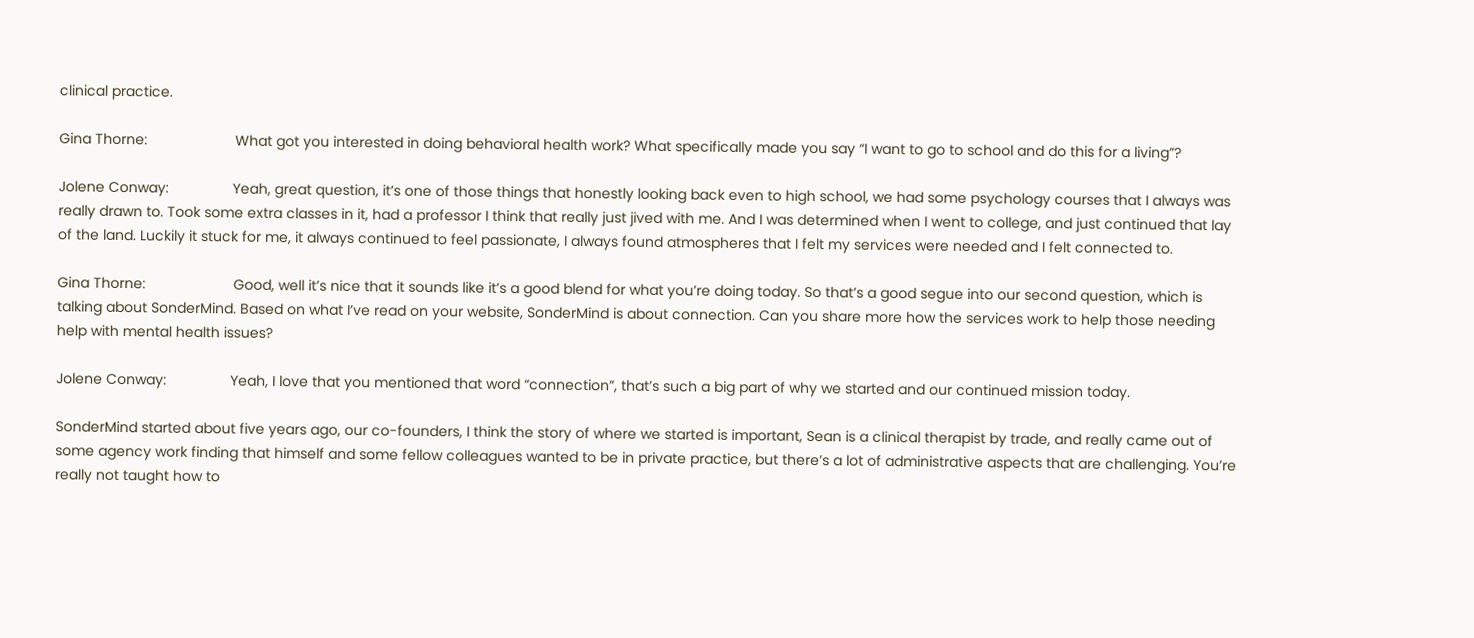clinical practice.

Gina Thorne:                      What got you interested in doing behavioral health work? What specifically made you say “I want to go to school and do this for a living”?

Jolene Conway:                Yeah, great question, it’s one of those things that honestly looking back even to high school, we had some psychology courses that I always was really drawn to. Took some extra classes in it, had a professor I think that really just jived with me. And I was determined when I went to college, and just continued that lay of the land. Luckily it stuck for me, it always continued to feel passionate, I always found atmospheres that I felt my services were needed and I felt connected to.

Gina Thorne:                      Good, well it’s nice that it sounds like it’s a good blend for what you’re doing today. So that’s a good segue into our second question, which is talking about SonderMind. Based on what I’ve read on your website, SonderMind is about connection. Can you share more how the services work to help those needing help with mental health issues?

Jolene Conway:                Yeah, I love that you mentioned that word “connection”, that’s such a big part of why we started and our continued mission today.

SonderMind started about five years ago, our co-founders, I think the story of where we started is important, Sean is a clinical therapist by trade, and really came out of some agency work finding that himself and some fellow colleagues wanted to be in private practice, but there’s a lot of administrative aspects that are challenging. You’re really not taught how to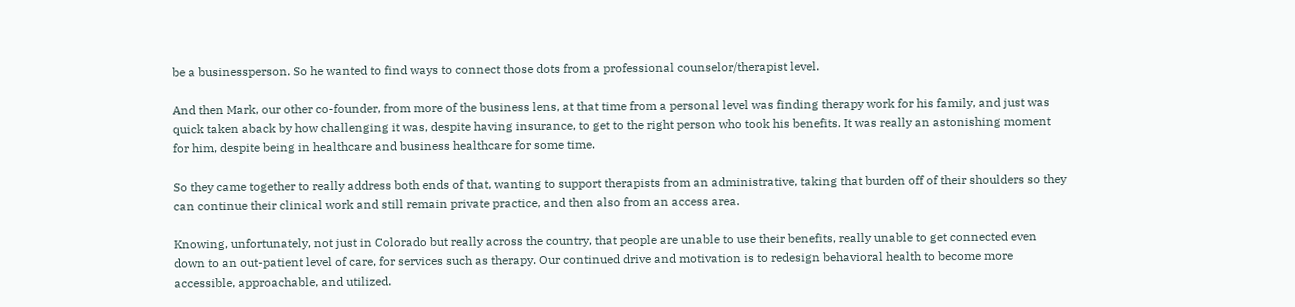be a businessperson. So he wanted to find ways to connect those dots from a professional counselor/therapist level.

And then Mark, our other co-founder, from more of the business lens, at that time from a personal level was finding therapy work for his family, and just was quick taken aback by how challenging it was, despite having insurance, to get to the right person who took his benefits. It was really an astonishing moment for him, despite being in healthcare and business healthcare for some time.

So they came together to really address both ends of that, wanting to support therapists from an administrative, taking that burden off of their shoulders so they can continue their clinical work and still remain private practice, and then also from an access area.

Knowing, unfortunately, not just in Colorado but really across the country, that people are unable to use their benefits, really unable to get connected even down to an out-patient level of care, for services such as therapy. Our continued drive and motivation is to redesign behavioral health to become more accessible, approachable, and utilized.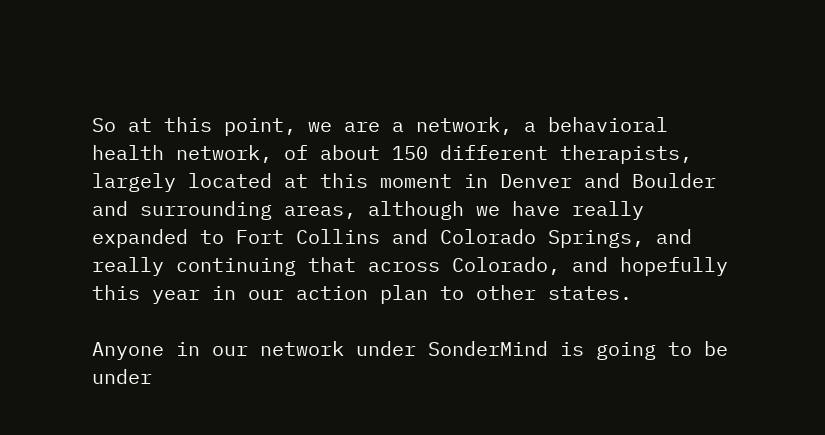So at this point, we are a network, a behavioral health network, of about 150 different therapists, largely located at this moment in Denver and Boulder and surrounding areas, although we have really expanded to Fort Collins and Colorado Springs, and really continuing that across Colorado, and hopefully this year in our action plan to other states.

Anyone in our network under SonderMind is going to be under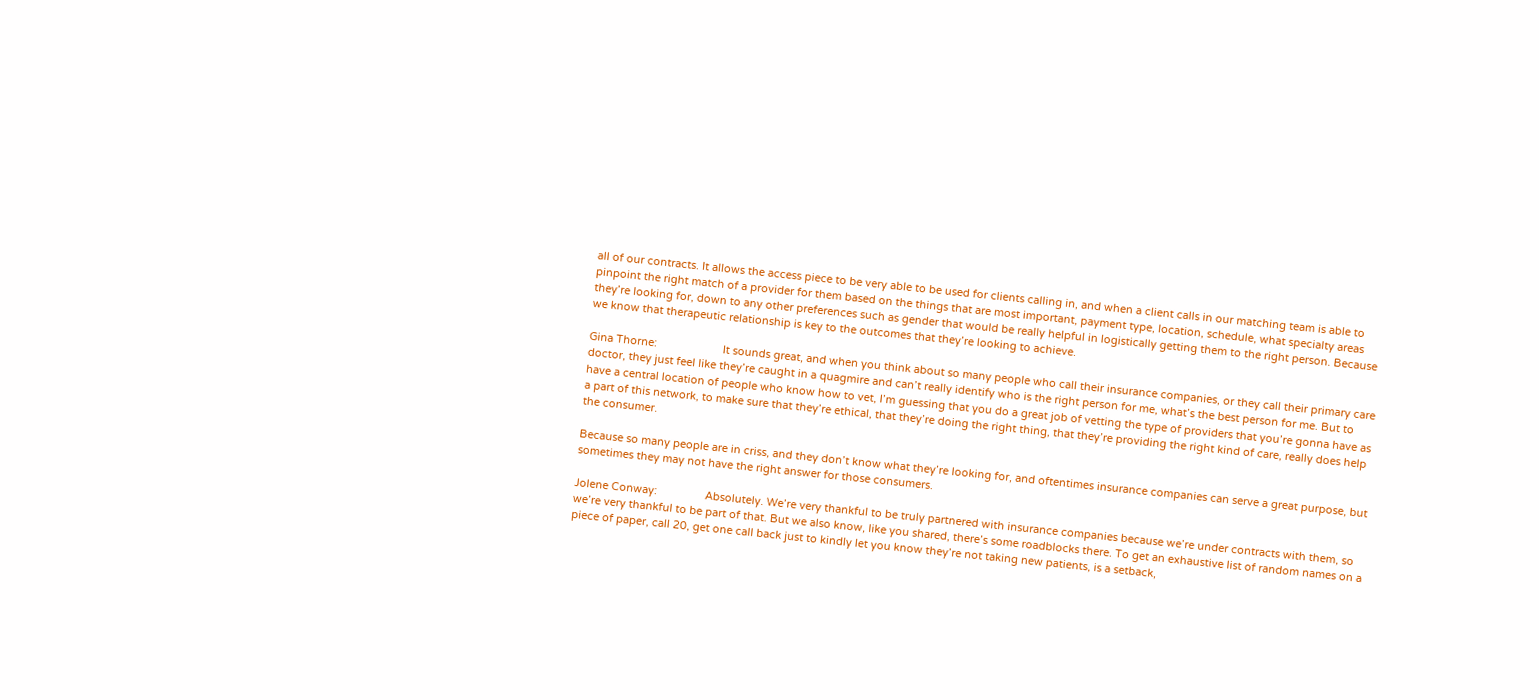all of our contracts. It allows the access piece to be very able to be used for clients calling in, and when a client calls in our matching team is able to pinpoint the right match of a provider for them based on the things that are most important, payment type, location, schedule, what specialty areas they’re looking for, down to any other preferences such as gender that would be really helpful in logistically getting them to the right person. Because we know that therapeutic relationship is key to the outcomes that they’re looking to achieve.

Gina Thorne:                      It sounds great, and when you think about so many people who call their insurance companies, or they call their primary care doctor, they just feel like they’re caught in a quagmire and can’t really identify who is the right person for me, what’s the best person for me. But to have a central location of people who know how to vet, I’m guessing that you do a great job of vetting the type of providers that you’re gonna have as a part of this network, to make sure that they’re ethical, that they’re doing the right thing, that they’re providing the right kind of care, really does help the consumer.

Because so many people are in criss, and they don’t know what they’re looking for, and oftentimes insurance companies can serve a great purpose, but sometimes they may not have the right answer for those consumers.

Jolene Conway:                Absolutely. We’re very thankful to be truly partnered with insurance companies because we’re under contracts with them, so we’re very thankful to be part of that. But we also know, like you shared, there’s some roadblocks there. To get an exhaustive list of random names on a piece of paper, call 20, get one call back just to kindly let you know they’re not taking new patients, is a setback,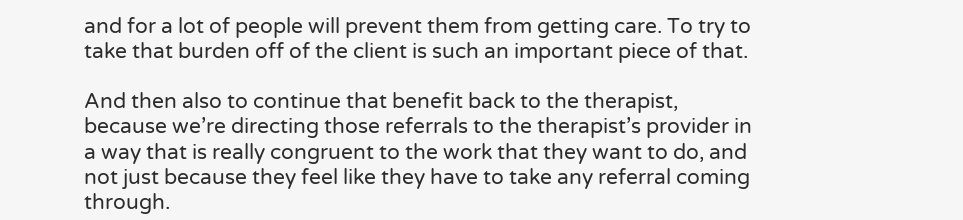and for a lot of people will prevent them from getting care. To try to take that burden off of the client is such an important piece of that.

And then also to continue that benefit back to the therapist, because we’re directing those referrals to the therapist’s provider in a way that is really congruent to the work that they want to do, and not just because they feel like they have to take any referral coming through.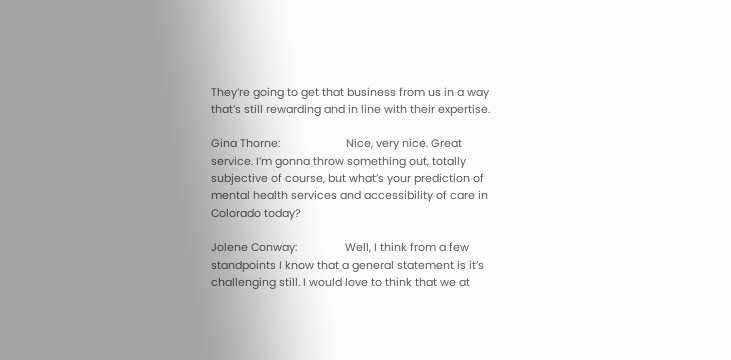They’re going to get that business from us in a way that’s still rewarding and in line with their expertise.

Gina Thorne:                      Nice, very nice. Great service. I’m gonna throw something out, totally subjective of course, but what’s your prediction of mental health services and accessibility of care in Colorado today?

Jolene Conway:                Well, I think from a few standpoints I know that a general statement is it’s challenging still. I would love to think that we at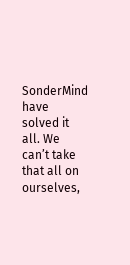SonderMind have solved it all. We can’t take that all on ourselves,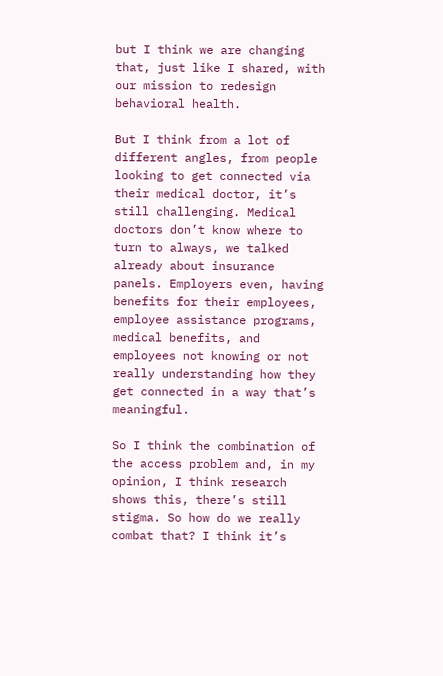but I think we are changing that, just like I shared, with our mission to redesign behavioral health.

But I think from a lot of different angles, from people looking to get connected via their medical doctor, it’s still challenging. Medical doctors don’t know where to turn to always, we talked already about insurance panels. Employers even, having benefits for their employees, employee assistance programs, medical benefits, and employees not knowing or not really understanding how they get connected in a way that’s meaningful.

So I think the combination of the access problem and, in my opinion, I think research shows this, there’s still stigma. So how do we really combat that? I think it’s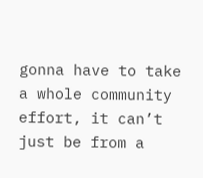gonna have to take a whole community effort, it can’t just be from a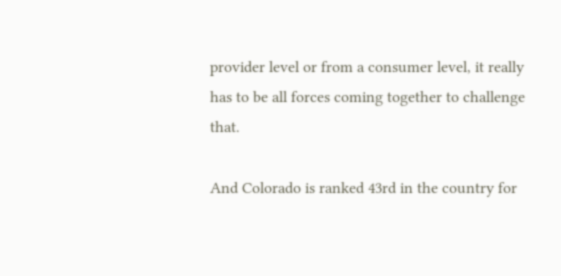provider level or from a consumer level, it really has to be all forces coming together to challenge that.

And Colorado is ranked 43rd in the country for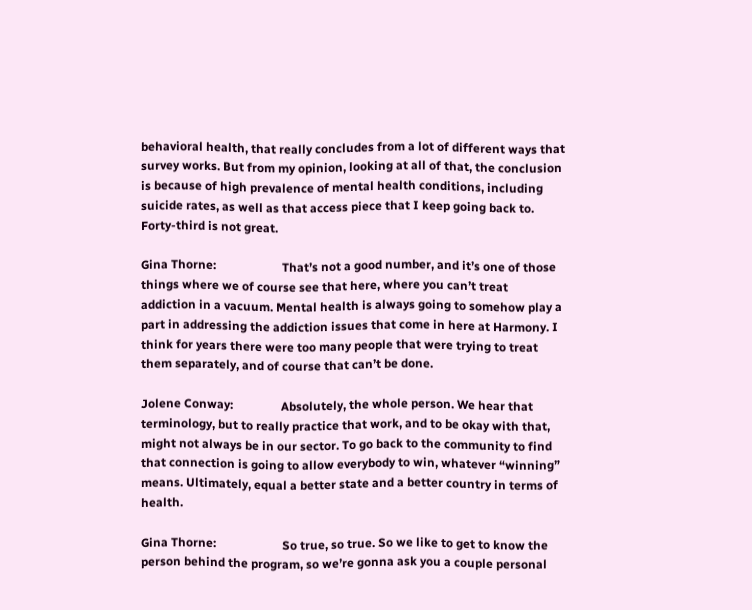behavioral health, that really concludes from a lot of different ways that survey works. But from my opinion, looking at all of that, the conclusion is because of high prevalence of mental health conditions, including suicide rates, as well as that access piece that I keep going back to. Forty-third is not great.

Gina Thorne:                      That’s not a good number, and it’s one of those things where we of course see that here, where you can’t treat addiction in a vacuum. Mental health is always going to somehow play a part in addressing the addiction issues that come in here at Harmony. I think for years there were too many people that were trying to treat them separately, and of course that can’t be done.

Jolene Conway:                Absolutely, the whole person. We hear that terminology, but to really practice that work, and to be okay with that, might not always be in our sector. To go back to the community to find that connection is going to allow everybody to win, whatever “winning” means. Ultimately, equal a better state and a better country in terms of health.

Gina Thorne:                      So true, so true. So we like to get to know the person behind the program, so we’re gonna ask you a couple personal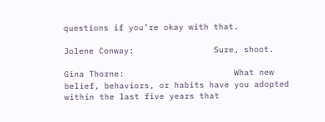questions if you’re okay with that.

Jolene Conway:                Sure, shoot.

Gina Thorne:                      What new belief, behaviors, or habits have you adopted within the last five years that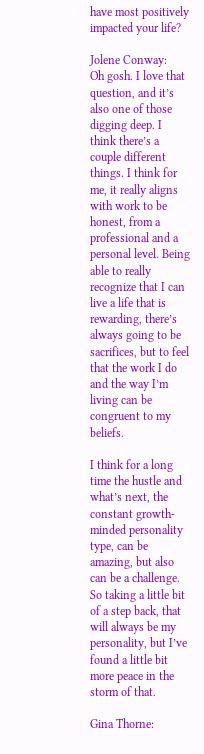have most positively impacted your life?

Jolene Conway:                Oh gosh. I love that question, and it’s also one of those digging deep. I think there’s a couple different things. I think for me, it really aligns with work to be honest, from a professional and a personal level. Being able to really recognize that I can live a life that is rewarding, there’s always going to be sacrifices, but to feel that the work I do and the way I’m living can be congruent to my beliefs.

I think for a long time the hustle and what’s next, the constant growth-minded personality type, can be amazing, but also can be a challenge. So taking a little bit of a step back, that will always be my personality, but I’ve found a little bit more peace in the storm of that.

Gina Thorne: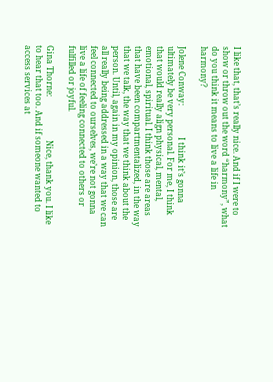I like that, that’s really nice. And if I were to show or throw out the word “harmony”, what do you think it means to live a life in harmony?

Jolene Conway:                I think it’s gonna ultimately be very personal. For me, I think that would really align physical, mental, emotional, spiritual. I think those are areas that have been compartmentalized, in the way that we talk, the way that we think about the person. Until, again in my opinion, those are all really being addressed in a way that we can feel connected to ourselves, we’re not gonna live a life of feeling connected to others or fulfilled or joyful.

Gina Thorne:                      Nice, thank you. I like to hear that too. And if someone wanted to access services at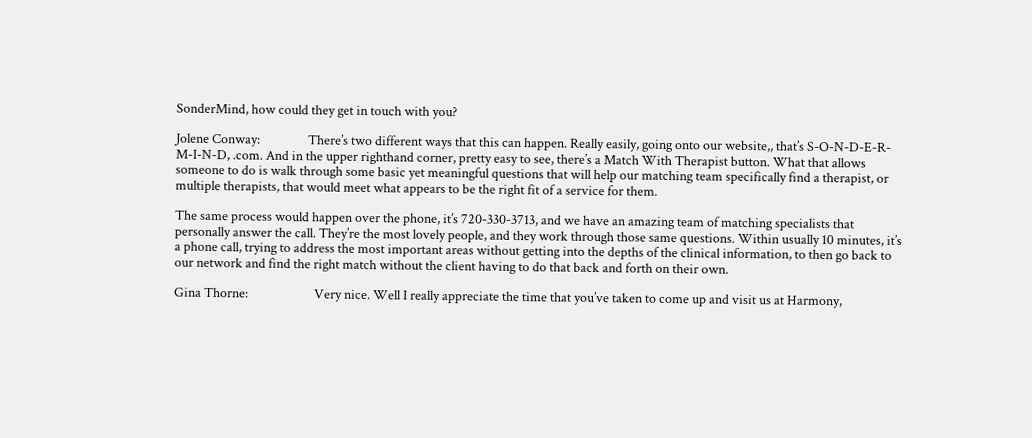SonderMind, how could they get in touch with you?

Jolene Conway:                There’s two different ways that this can happen. Really easily, going onto our website,, that’s S-O-N-D-E-R-M-I-N-D, .com. And in the upper righthand corner, pretty easy to see, there’s a Match With Therapist button. What that allows someone to do is walk through some basic yet meaningful questions that will help our matching team specifically find a therapist, or multiple therapists, that would meet what appears to be the right fit of a service for them.

The same process would happen over the phone, it’s 720-330-3713, and we have an amazing team of matching specialists that personally answer the call. They’re the most lovely people, and they work through those same questions. Within usually 10 minutes, it’s a phone call, trying to address the most important areas without getting into the depths of the clinical information, to then go back to our network and find the right match without the client having to do that back and forth on their own.

Gina Thorne:                      Very nice. Well I really appreciate the time that you’ve taken to come up and visit us at Harmony,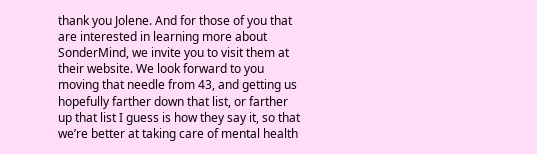thank you Jolene. And for those of you that are interested in learning more about SonderMind, we invite you to visit them at their website. We look forward to you moving that needle from 43, and getting us hopefully farther down that list, or farther up that list I guess is how they say it, so that we’re better at taking care of mental health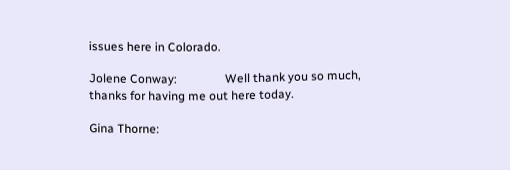issues here in Colorado.

Jolene Conway:                Well thank you so much, thanks for having me out here today.

Gina Thorne: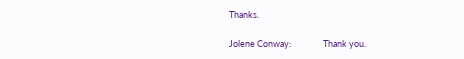Thanks.

Jolene Conway:                Thank you.